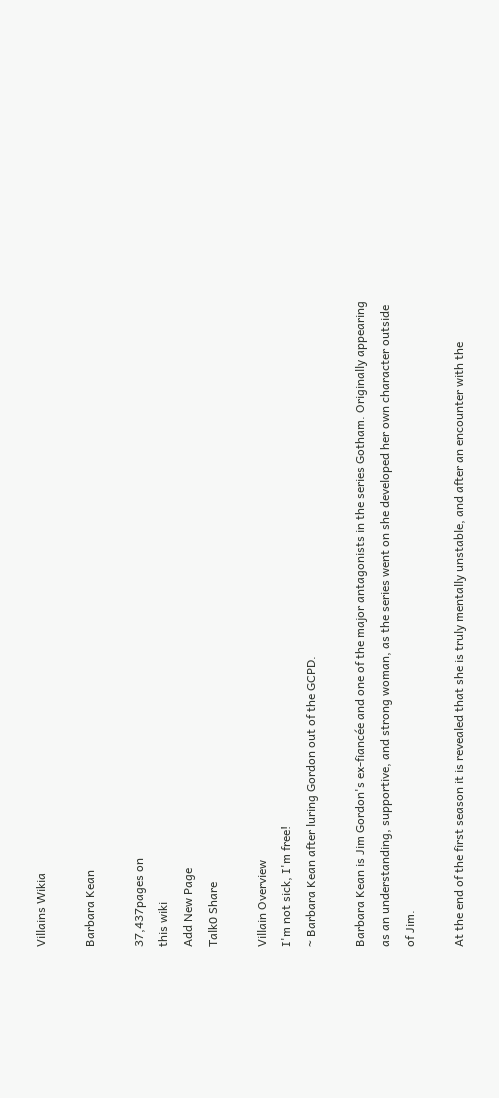Villains Wikia

Barbara Kean

37,437pages on
this wiki
Add New Page
Talk0 Share

Villain Overview
I'm not sick, I'm free!
~ Barbara Kean after luring Gordon out of the GCPD.

Barbara Kean is Jim Gordon's ex-fiancée and one of the major antagonists in the series Gotham. Originally appearing as an understanding, supportive, and strong woman, as the series went on she developed her own character outside of Jim.

At the end of the first season it is revealed that she is truly mentally unstable, and after an encounter with the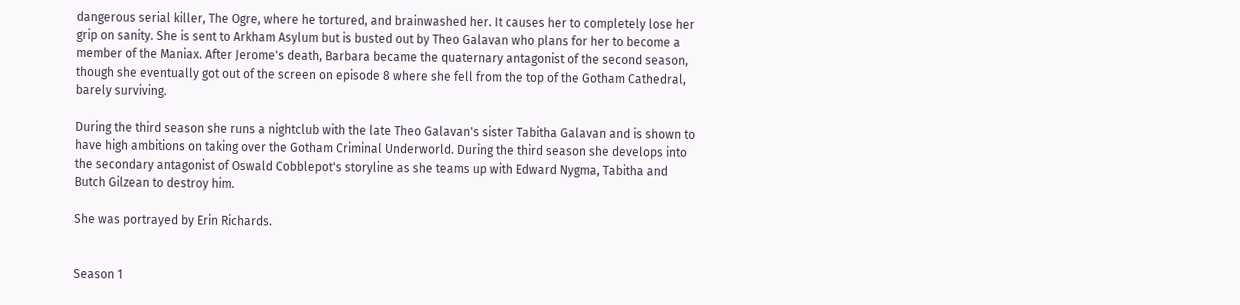dangerous serial killer, The Ogre, where he tortured, and brainwashed her. It causes her to completely lose her grip on sanity. She is sent to Arkham Asylum but is busted out by Theo Galavan who plans for her to become a member of the Maniax. After Jerome's death, Barbara became the quaternary antagonist of the second season, though she eventually got out of the screen on episode 8 where she fell from the top of the Gotham Cathedral, barely surviving.

During the third season she runs a nightclub with the late Theo Galavan's sister Tabitha Galavan and is shown to have high ambitions on taking over the Gotham Criminal Underworld. During the third season she develops into the secondary antagonist of Oswald Cobblepot's storyline as she teams up with Edward Nygma, Tabitha and Butch Gilzean to destroy him.

She was portrayed by Erin Richards.


Season 1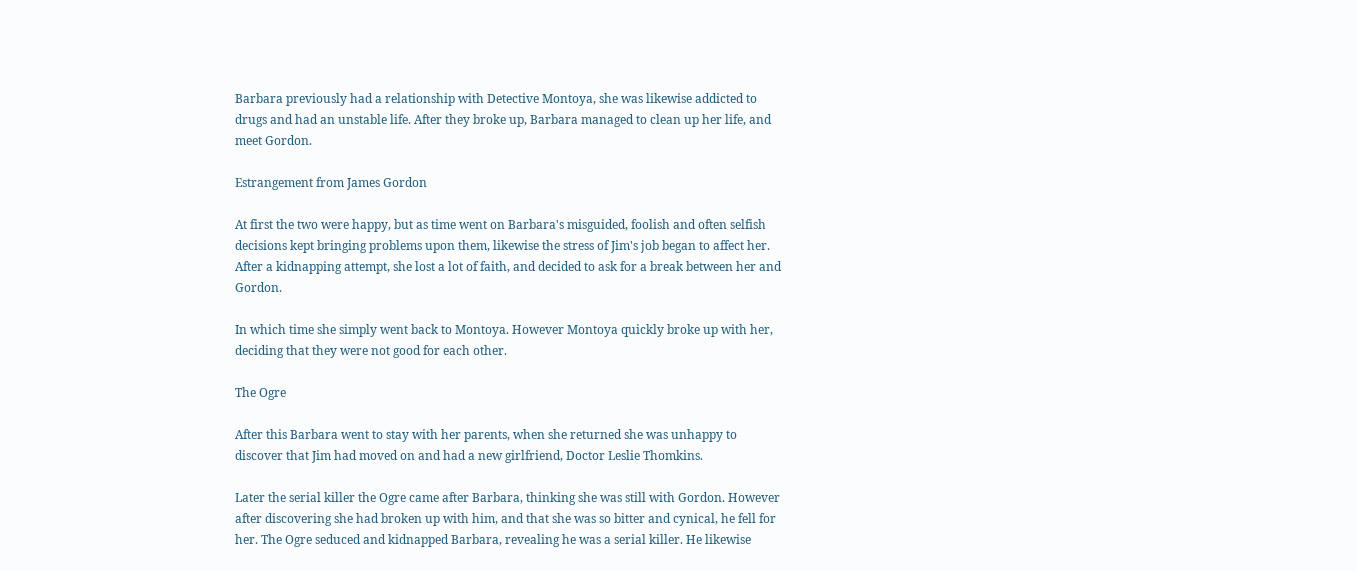Barbara previously had a relationship with Detective Montoya, she was likewise addicted to drugs and had an unstable life. After they broke up, Barbara managed to clean up her life, and meet Gordon.

Estrangement from James Gordon

At first the two were happy, but as time went on Barbara's misguided, foolish and often selfish decisions kept bringing problems upon them, likewise the stress of Jim's job began to affect her. After a kidnapping attempt, she lost a lot of faith, and decided to ask for a break between her and Gordon.

In which time she simply went back to Montoya. However Montoya quickly broke up with her, deciding that they were not good for each other.

The Ogre

After this Barbara went to stay with her parents, when she returned she was unhappy to discover that Jim had moved on and had a new girlfriend, Doctor Leslie Thomkins.

Later the serial killer the Ogre came after Barbara, thinking she was still with Gordon. However after discovering she had broken up with him, and that she was so bitter and cynical, he fell for her. The Ogre seduced and kidnapped Barbara, revealing he was a serial killer. He likewise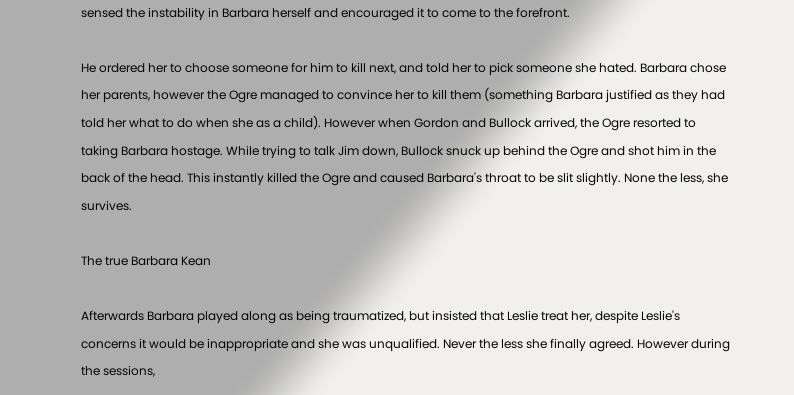sensed the instability in Barbara herself and encouraged it to come to the forefront.

He ordered her to choose someone for him to kill next, and told her to pick someone she hated. Barbara chose her parents, however the Ogre managed to convince her to kill them (something Barbara justified as they had told her what to do when she as a child). However when Gordon and Bullock arrived, the Ogre resorted to taking Barbara hostage. While trying to talk Jim down, Bullock snuck up behind the Ogre and shot him in the back of the head. This instantly killed the Ogre and caused Barbara's throat to be slit slightly. None the less, she survives.

The true Barbara Kean

Afterwards Barbara played along as being traumatized, but insisted that Leslie treat her, despite Leslie's concerns it would be inappropriate and she was unqualified. Never the less she finally agreed. However during the sessions,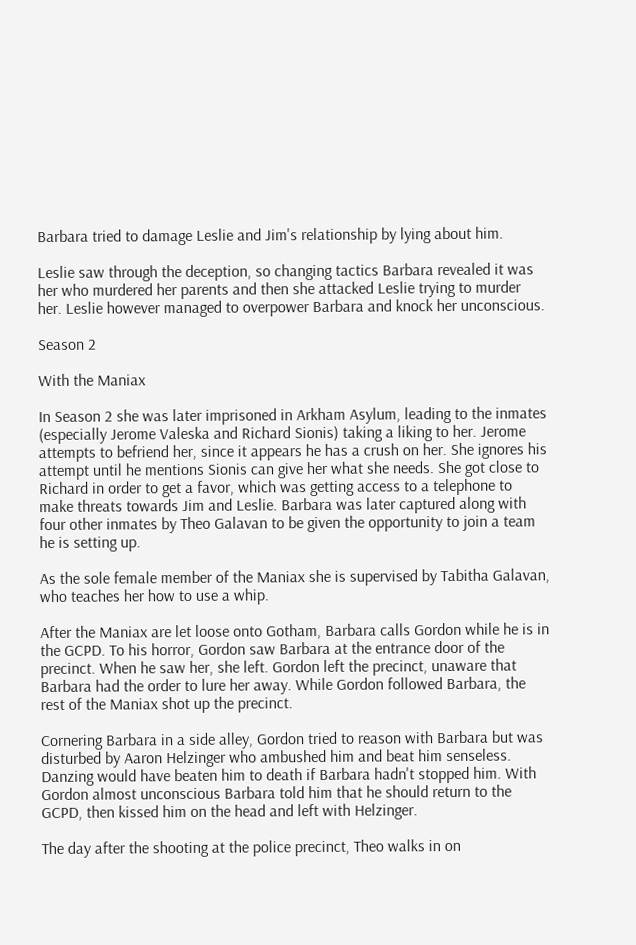Barbara tried to damage Leslie and Jim's relationship by lying about him.

Leslie saw through the deception, so changing tactics Barbara revealed it was her who murdered her parents and then she attacked Leslie trying to murder her. Leslie however managed to overpower Barbara and knock her unconscious.

Season 2

With the Maniax

In Season 2 she was later imprisoned in Arkham Asylum, leading to the inmates (especially Jerome Valeska and Richard Sionis) taking a liking to her. Jerome attempts to befriend her, since it appears he has a crush on her. She ignores his attempt until he mentions Sionis can give her what she needs. She got close to Richard in order to get a favor, which was getting access to a telephone to make threats towards Jim and Leslie. Barbara was later captured along with four other inmates by Theo Galavan to be given the opportunity to join a team he is setting up.

As the sole female member of the Maniax she is supervised by Tabitha Galavan, who teaches her how to use a whip.

After the Maniax are let loose onto Gotham, Barbara calls Gordon while he is in the GCPD. To his horror, Gordon saw Barbara at the entrance door of the precinct. When he saw her, she left. Gordon left the precinct, unaware that Barbara had the order to lure her away. While Gordon followed Barbara, the rest of the Maniax shot up the precinct.

Cornering Barbara in a side alley, Gordon tried to reason with Barbara but was disturbed by Aaron Helzinger who ambushed him and beat him senseless. Danzing would have beaten him to death if Barbara hadn't stopped him. With Gordon almost unconscious Barbara told him that he should return to the GCPD, then kissed him on the head and left with Helzinger.

The day after the shooting at the police precinct, Theo walks in on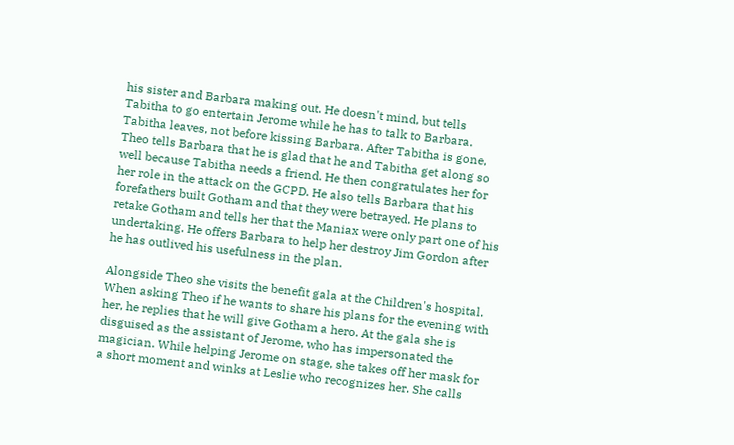his sister and Barbara making out. He doesn't mind, but tells Tabitha to go entertain Jerome while he has to talk to Barbara. Tabitha leaves, not before kissing Barbara. After Tabitha is gone, Theo tells Barbara that he is glad that he and Tabitha get along so well because Tabitha needs a friend. He then congratulates her for her role in the attack on the GCPD. He also tells Barbara that his forefathers built Gotham and that they were betrayed. He plans to retake Gotham and tells her that the Maniax were only part one of his undertaking. He offers Barbara to help her destroy Jim Gordon after he has outlived his usefulness in the plan.

Alongside Theo she visits the benefit gala at the Children's hospital. When asking Theo if he wants to share his plans for the evening with her, he replies that he will give Gotham a hero. At the gala she is disguised as the assistant of Jerome, who has impersonated the magician. While helping Jerome on stage, she takes off her mask for a short moment and winks at Leslie who recognizes her. She calls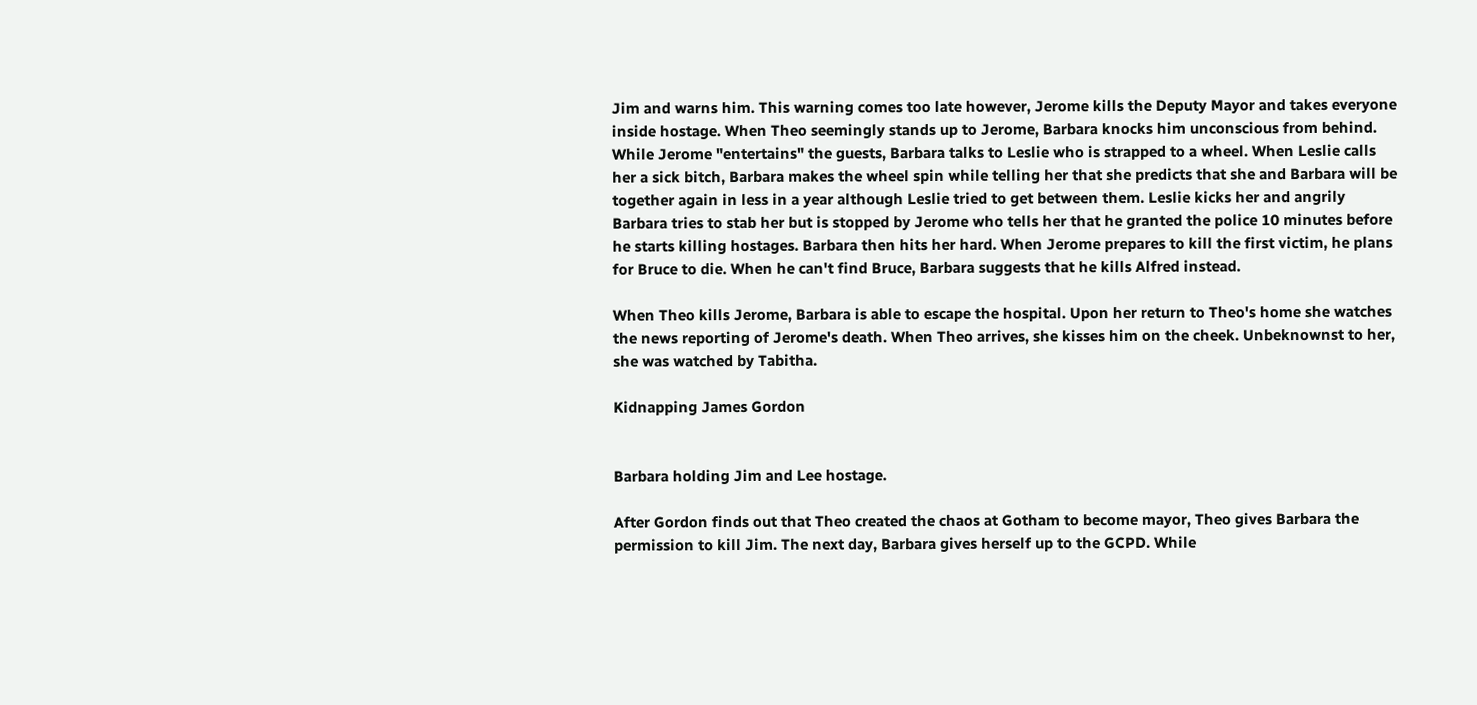Jim and warns him. This warning comes too late however, Jerome kills the Deputy Mayor and takes everyone inside hostage. When Theo seemingly stands up to Jerome, Barbara knocks him unconscious from behind. While Jerome "entertains" the guests, Barbara talks to Leslie who is strapped to a wheel. When Leslie calls her a sick bitch, Barbara makes the wheel spin while telling her that she predicts that she and Barbara will be together again in less in a year although Leslie tried to get between them. Leslie kicks her and angrily Barbara tries to stab her but is stopped by Jerome who tells her that he granted the police 10 minutes before he starts killing hostages. Barbara then hits her hard. When Jerome prepares to kill the first victim, he plans for Bruce to die. When he can't find Bruce, Barbara suggests that he kills Alfred instead.

When Theo kills Jerome, Barbara is able to escape the hospital. Upon her return to Theo's home she watches the news reporting of Jerome's death. When Theo arrives, she kisses him on the cheek. Unbeknownst to her, she was watched by Tabitha.

Kidnapping James Gordon


Barbara holding Jim and Lee hostage.

After Gordon finds out that Theo created the chaos at Gotham to become mayor, Theo gives Barbara the permission to kill Jim. The next day, Barbara gives herself up to the GCPD. While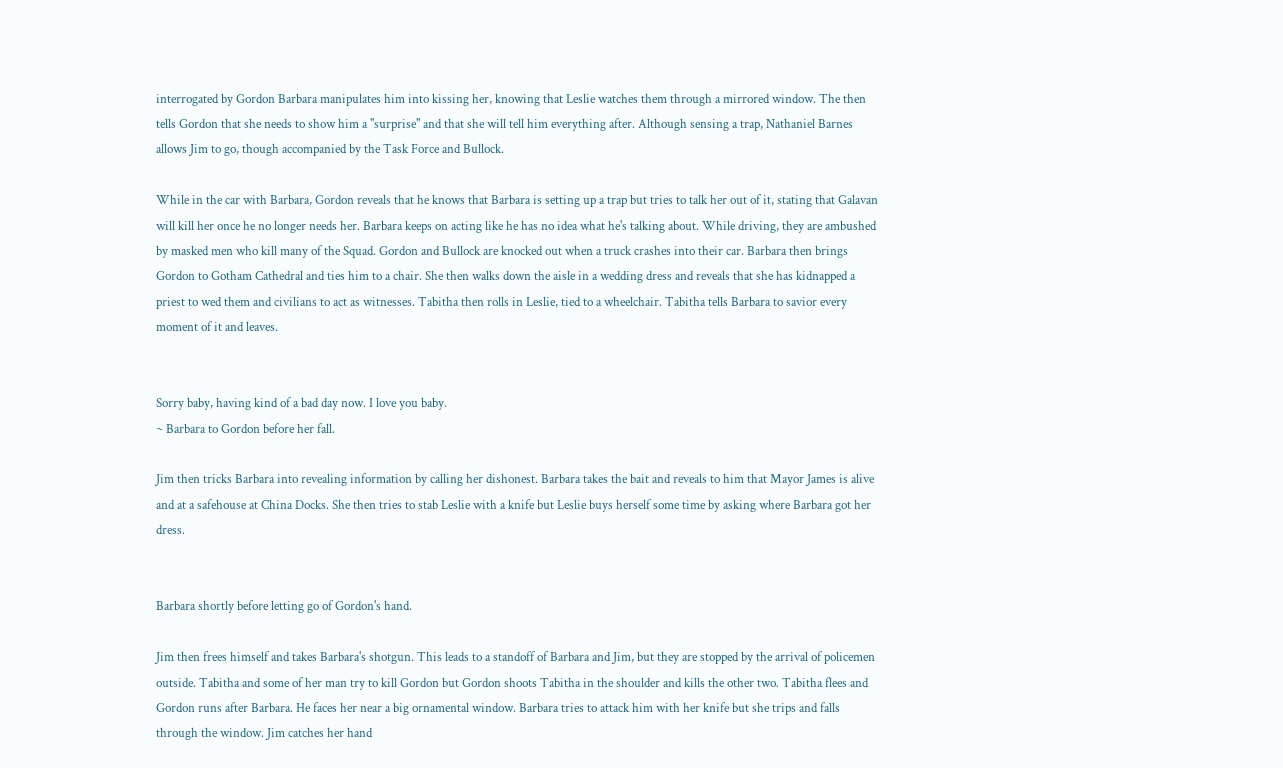interrogated by Gordon Barbara manipulates him into kissing her, knowing that Leslie watches them through a mirrored window. The then tells Gordon that she needs to show him a "surprise" and that she will tell him everything after. Although sensing a trap, Nathaniel Barnes allows Jim to go, though accompanied by the Task Force and Bullock.

While in the car with Barbara, Gordon reveals that he knows that Barbara is setting up a trap but tries to talk her out of it, stating that Galavan will kill her once he no longer needs her. Barbara keeps on acting like he has no idea what he's talking about. While driving, they are ambushed by masked men who kill many of the Squad. Gordon and Bullock are knocked out when a truck crashes into their car. Barbara then brings Gordon to Gotham Cathedral and ties him to a chair. She then walks down the aisle in a wedding dress and reveals that she has kidnapped a priest to wed them and civilians to act as witnesses. Tabitha then rolls in Leslie, tied to a wheelchair. Tabitha tells Barbara to savior every moment of it and leaves.


Sorry baby, having kind of a bad day now. I love you baby.
~ Barbara to Gordon before her fall.

Jim then tricks Barbara into revealing information by calling her dishonest. Barbara takes the bait and reveals to him that Mayor James is alive and at a safehouse at China Docks. She then tries to stab Leslie with a knife but Leslie buys herself some time by asking where Barbara got her dress.


Barbara shortly before letting go of Gordon's hand.

Jim then frees himself and takes Barbara's shotgun. This leads to a standoff of Barbara and Jim, but they are stopped by the arrival of policemen outside. Tabitha and some of her man try to kill Gordon but Gordon shoots Tabitha in the shoulder and kills the other two. Tabitha flees and Gordon runs after Barbara. He faces her near a big ornamental window. Barbara tries to attack him with her knife but she trips and falls through the window. Jim catches her hand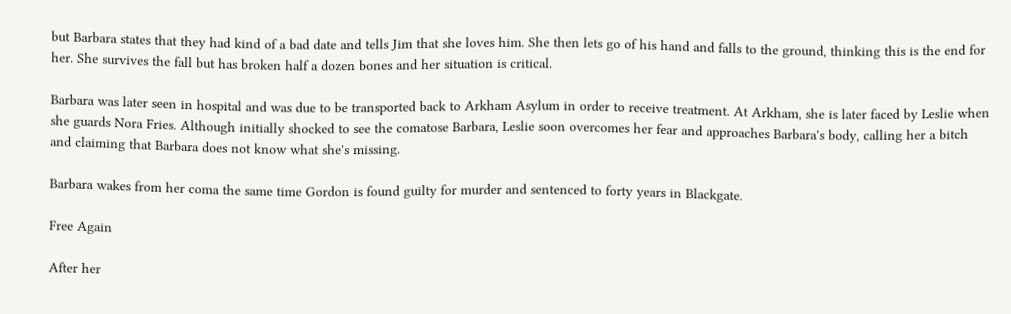but Barbara states that they had kind of a bad date and tells Jim that she loves him. She then lets go of his hand and falls to the ground, thinking this is the end for her. She survives the fall but has broken half a dozen bones and her situation is critical.

Barbara was later seen in hospital and was due to be transported back to Arkham Asylum in order to receive treatment. At Arkham, she is later faced by Leslie when she guards Nora Fries. Although initially shocked to see the comatose Barbara, Leslie soon overcomes her fear and approaches Barbara's body, calling her a bitch and claiming that Barbara does not know what she's missing.

Barbara wakes from her coma the same time Gordon is found guilty for murder and sentenced to forty years in Blackgate.

Free Again

After her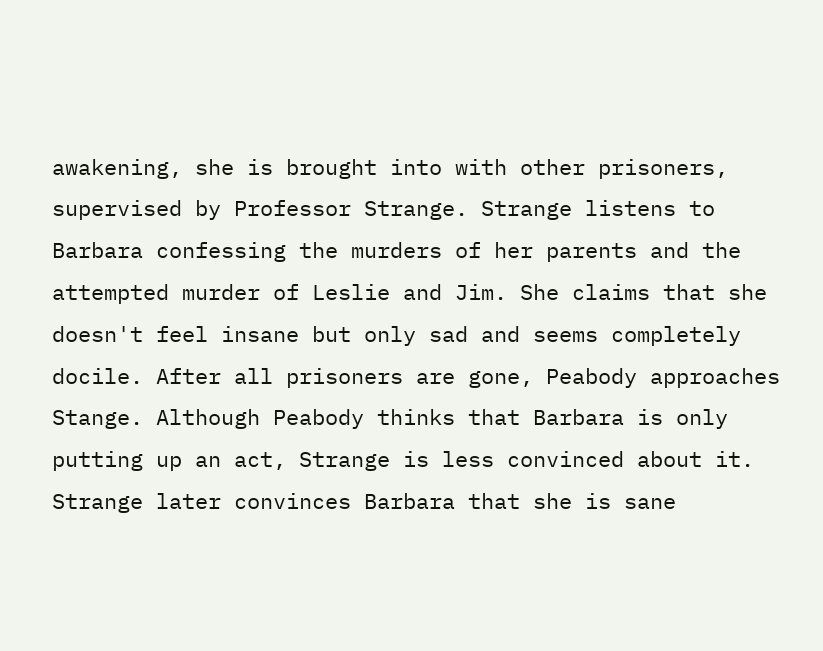awakening, she is brought into with other prisoners, supervised by Professor Strange. Strange listens to Barbara confessing the murders of her parents and the attempted murder of Leslie and Jim. She claims that she doesn't feel insane but only sad and seems completely docile. After all prisoners are gone, Peabody approaches Stange. Although Peabody thinks that Barbara is only putting up an act, Strange is less convinced about it. Strange later convinces Barbara that she is sane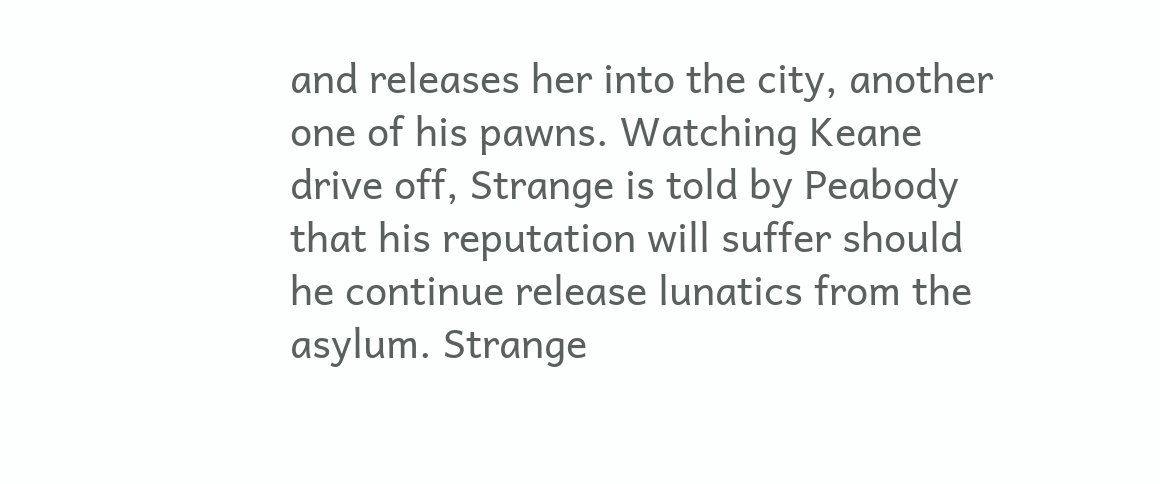and releases her into the city, another one of his pawns. Watching Keane drive off, Strange is told by Peabody that his reputation will suffer should he continue release lunatics from the asylum. Strange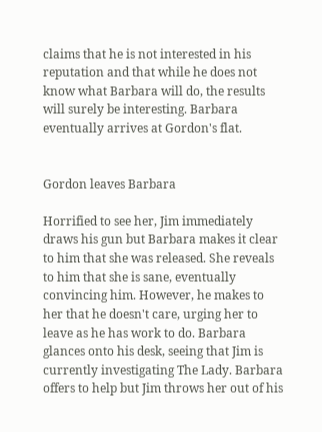claims that he is not interested in his reputation and that while he does not know what Barbara will do, the results will surely be interesting. Barbara eventually arrives at Gordon's flat.


Gordon leaves Barbara

Horrified to see her, Jim immediately draws his gun but Barbara makes it clear to him that she was released. She reveals to him that she is sane, eventually convincing him. However, he makes to her that he doesn't care, urging her to leave as he has work to do. Barbara glances onto his desk, seeing that Jim is currently investigating The Lady. Barbara offers to help but Jim throws her out of his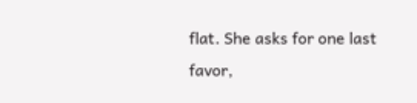flat. She asks for one last favor,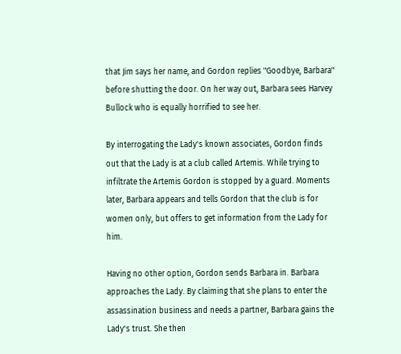that Jim says her name, and Gordon replies "Goodbye, Barbara" before shutting the door. On her way out, Barbara sees Harvey Bullock who is equally horrified to see her.

By interrogating the Lady's known associates, Gordon finds out that the Lady is at a club called Artemis. While trying to infiltrate the Artemis Gordon is stopped by a guard. Moments later, Barbara appears and tells Gordon that the club is for women only, but offers to get information from the Lady for him.

Having no other option, Gordon sends Barbara in. Barbara approaches the Lady. By claiming that she plans to enter the assassination business and needs a partner, Barbara gains the Lady's trust. She then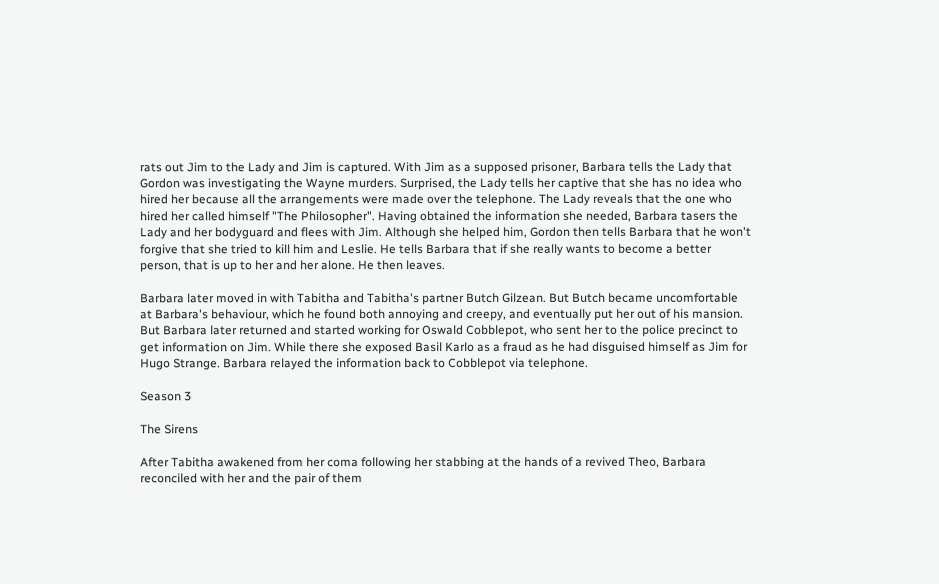rats out Jim to the Lady and Jim is captured. With Jim as a supposed prisoner, Barbara tells the Lady that Gordon was investigating the Wayne murders. Surprised, the Lady tells her captive that she has no idea who hired her because all the arrangements were made over the telephone. The Lady reveals that the one who hired her called himself "The Philosopher". Having obtained the information she needed, Barbara tasers the Lady and her bodyguard and flees with Jim. Although she helped him, Gordon then tells Barbara that he won't forgive that she tried to kill him and Leslie. He tells Barbara that if she really wants to become a better person, that is up to her and her alone. He then leaves.

Barbara later moved in with Tabitha and Tabitha's partner Butch Gilzean. But Butch became uncomfortable at Barbara's behaviour, which he found both annoying and creepy, and eventually put her out of his mansion. But Barbara later returned and started working for Oswald Cobblepot, who sent her to the police precinct to get information on Jim. While there she exposed Basil Karlo as a fraud as he had disguised himself as Jim for Hugo Strange. Barbara relayed the information back to Cobblepot via telephone.

Season 3

The Sirens

After Tabitha awakened from her coma following her stabbing at the hands of a revived Theo, Barbara reconciled with her and the pair of them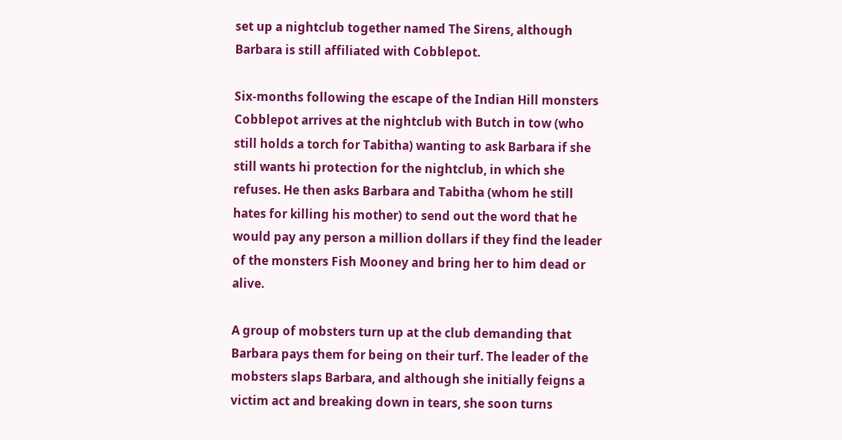set up a nightclub together named The Sirens, although Barbara is still affiliated with Cobblepot.

Six-months following the escape of the Indian Hill monsters Cobblepot arrives at the nightclub with Butch in tow (who still holds a torch for Tabitha) wanting to ask Barbara if she still wants hi protection for the nightclub, in which she refuses. He then asks Barbara and Tabitha (whom he still hates for killing his mother) to send out the word that he would pay any person a million dollars if they find the leader of the monsters Fish Mooney and bring her to him dead or alive.

A group of mobsters turn up at the club demanding that Barbara pays them for being on their turf. The leader of the mobsters slaps Barbara, and although she initially feigns a victim act and breaking down in tears, she soon turns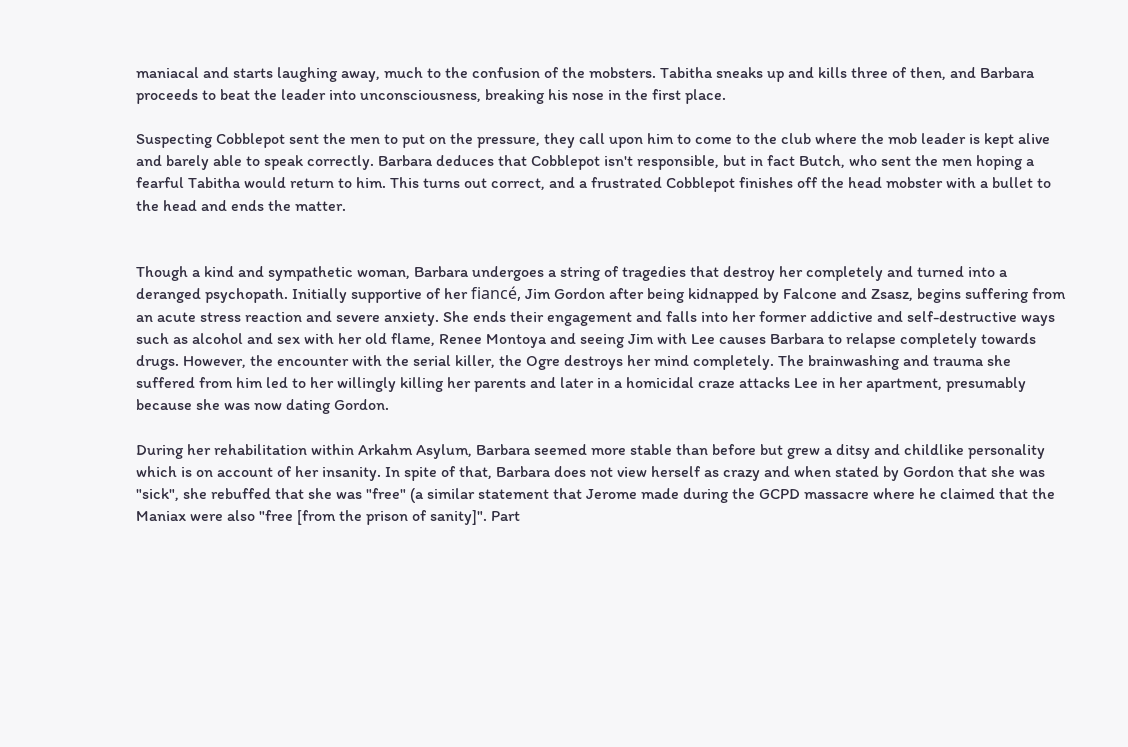maniacal and starts laughing away, much to the confusion of the mobsters. Tabitha sneaks up and kills three of then, and Barbara proceeds to beat the leader into unconsciousness, breaking his nose in the first place.

Suspecting Cobblepot sent the men to put on the pressure, they call upon him to come to the club where the mob leader is kept alive and barely able to speak correctly. Barbara deduces that Cobblepot isn't responsible, but in fact Butch, who sent the men hoping a fearful Tabitha would return to him. This turns out correct, and a frustrated Cobblepot finishes off the head mobster with a bullet to the head and ends the matter.


Though a kind and sympathetic woman, Barbara undergoes a string of tragedies that destroy her completely and turned into a deranged psychopath. Initially supportive of her fiancé, Jim Gordon after being kidnapped by Falcone and Zsasz, begins suffering from an acute stress reaction and severe anxiety. She ends their engagement and falls into her former addictive and self-destructive ways such as alcohol and sex with her old flame, Renee Montoya and seeing Jim with Lee causes Barbara to relapse completely towards drugs. However, the encounter with the serial killer, the Ogre destroys her mind completely. The brainwashing and trauma she suffered from him led to her willingly killing her parents and later in a homicidal craze attacks Lee in her apartment, presumably because she was now dating Gordon.

During her rehabilitation within Arkahm Asylum, Barbara seemed more stable than before but grew a ditsy and childlike personality which is on account of her insanity. In spite of that, Barbara does not view herself as crazy and when stated by Gordon that she was "sick", she rebuffed that she was "free" (a similar statement that Jerome made during the GCPD massacre where he claimed that the Maniax were also "free [from the prison of sanity]". Part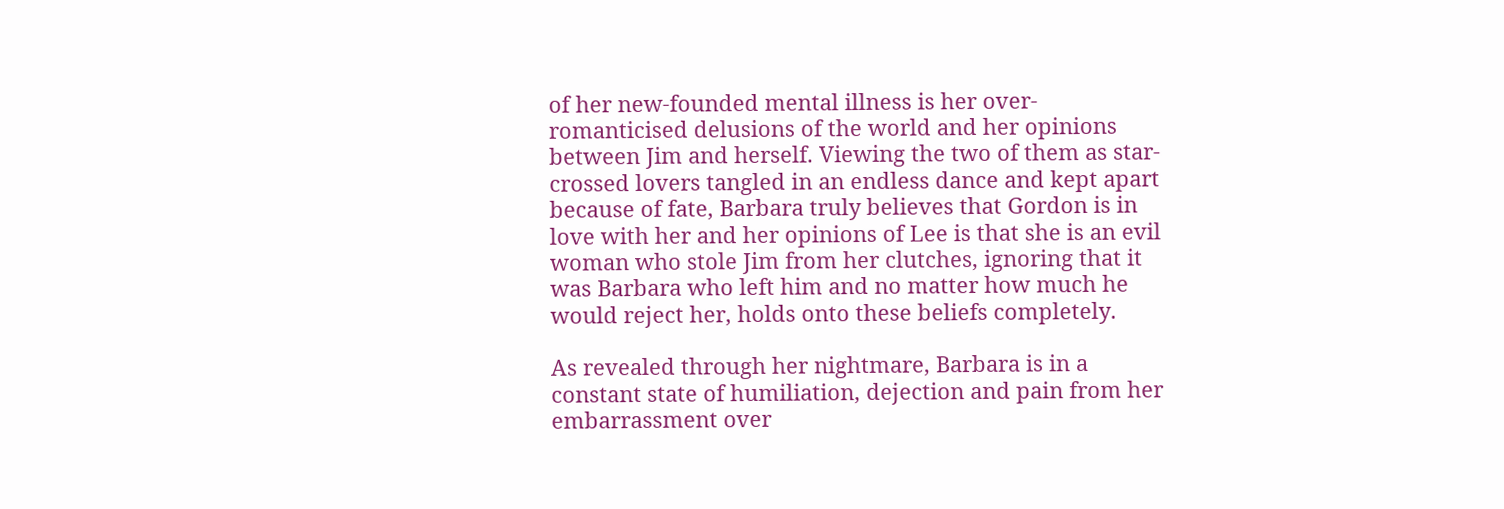of her new-founded mental illness is her over-romanticised delusions of the world and her opinions between Jim and herself. Viewing the two of them as star-crossed lovers tangled in an endless dance and kept apart because of fate, Barbara truly believes that Gordon is in love with her and her opinions of Lee is that she is an evil woman who stole Jim from her clutches, ignoring that it was Barbara who left him and no matter how much he would reject her, holds onto these beliefs completely.

As revealed through her nightmare, Barbara is in a constant state of humiliation, dejection and pain from her embarrassment over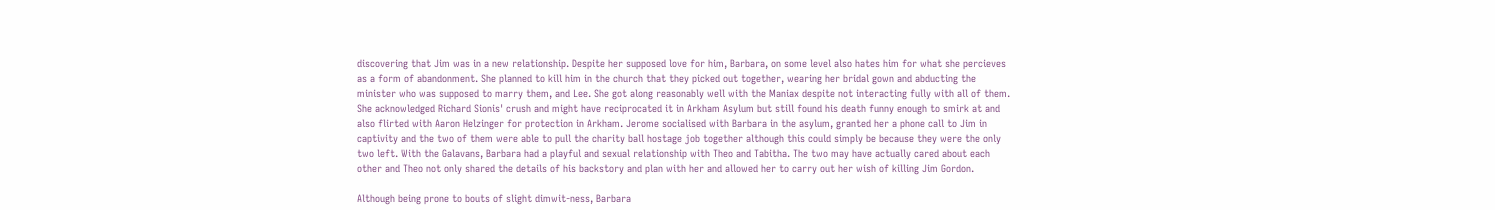discovering that Jim was in a new relationship. Despite her supposed love for him, Barbara, on some level also hates him for what she percieves as a form of abandonment. She planned to kill him in the church that they picked out together, wearing her bridal gown and abducting the minister who was supposed to marry them, and Lee. She got along reasonably well with the Maniax despite not interacting fully with all of them. She acknowledged Richard Sionis' crush and might have reciprocated it in Arkham Asylum but still found his death funny enough to smirk at and also flirted with Aaron Helzinger for protection in Arkham. Jerome socialised with Barbara in the asylum, granted her a phone call to Jim in captivity and the two of them were able to pull the charity ball hostage job together although this could simply be because they were the only two left. With the Galavans, Barbara had a playful and sexual relationship with Theo and Tabitha. The two may have actually cared about each other and Theo not only shared the details of his backstory and plan with her and allowed her to carry out her wish of killing Jim Gordon.

Although being prone to bouts of slight dimwit-ness, Barbara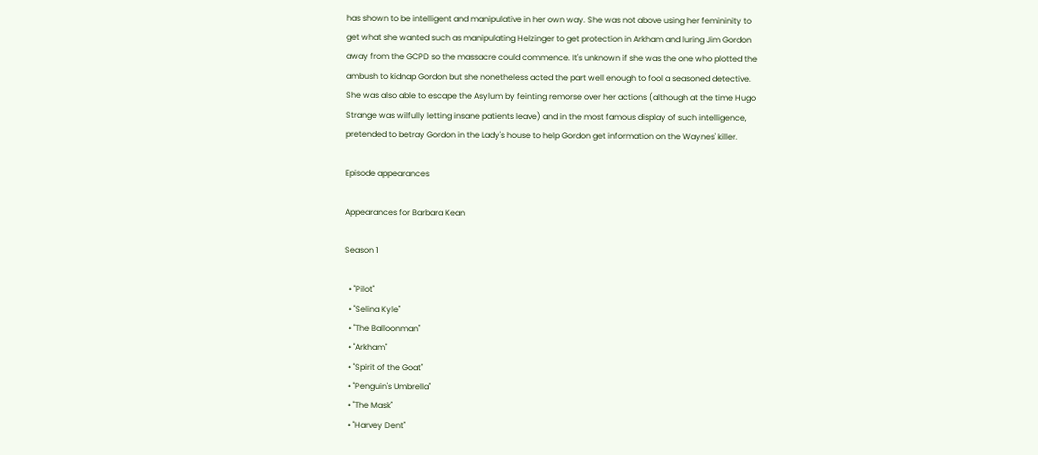has shown to be intelligent and manipulative in her own way. She was not above using her femininity to get what she wanted such as manipulating Helzinger to get protection in Arkham and luring Jim Gordon away from the GCPD so the massacre could commence. It's unknown if she was the one who plotted the ambush to kidnap Gordon but she nonetheless acted the part well enough to fool a seasoned detective. She was also able to escape the Asylum by feinting remorse over her actions (although at the time Hugo Strange was wilfully letting insane patients leave) and in the most famous display of such intelligence, pretended to betray Gordon in the Lady's house to help Gordon get information on the Waynes' killer.

Episode appearances

Appearances for Barbara Kean

Season 1

  • "Pilot"
  • "Selina Kyle"
  • "The Balloonman"
  • "Arkham"
  • "Spirit of the Goat"
  • "Penguin's Umbrella"
  • "The Mask"
  • "Harvey Dent"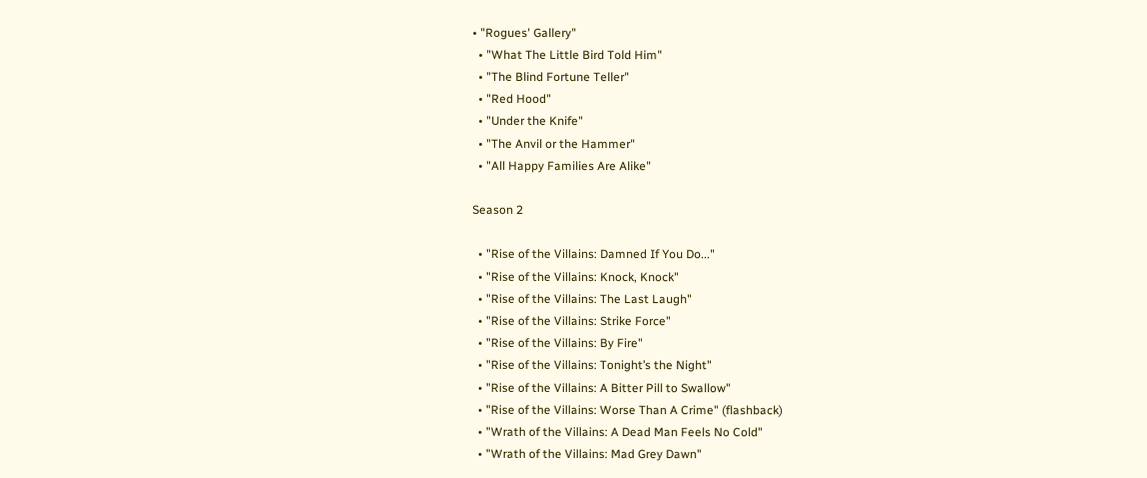• "Rogues' Gallery"
  • "What The Little Bird Told Him"
  • "The Blind Fortune Teller"
  • "Red Hood"
  • "Under the Knife"
  • "The Anvil or the Hammer"
  • "All Happy Families Are Alike"

Season 2

  • "Rise of the Villains: Damned If You Do..."
  • "Rise of the Villains: Knock, Knock"
  • "Rise of the Villains: The Last Laugh"
  • "Rise of the Villains: Strike Force"
  • "Rise of the Villains: By Fire"
  • "Rise of the Villains: Tonight’s the Night"
  • "Rise of the Villains: A Bitter Pill to Swallow"
  • "Rise of the Villains: Worse Than A Crime" (flashback)
  • "Wrath of the Villains: A Dead Man Feels No Cold"
  • "Wrath of the Villains: Mad Grey Dawn"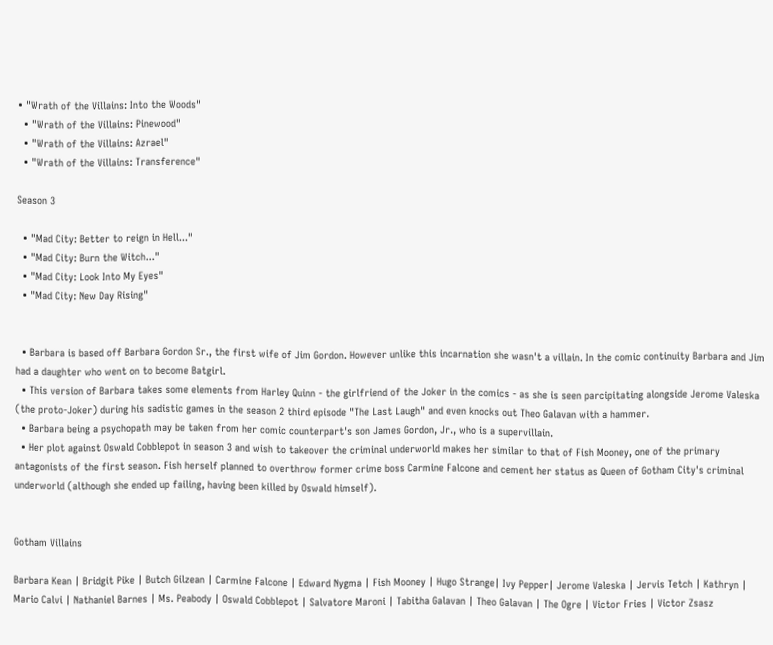• "Wrath of the Villains: Into the Woods"
  • "Wrath of the Villains: Pinewood"
  • "Wrath of the Villains: Azrael"
  • "Wrath of the Villains: Transference"

Season 3

  • "Mad City: Better to reign in Hell..."
  • "Mad City: Burn the Witch..."
  • "Mad City: Look Into My Eyes"
  • "Mad City: New Day Rising"


  • Barbara is based off Barbara Gordon Sr., the first wife of Jim Gordon. However unlike this incarnation she wasn't a villain. In the comic continuity Barbara and Jim had a daughter who went on to become Batgirl.
  • This version of Barbara takes some elements from Harley Quinn - the girlfriend of the Joker in the comics - as she is seen parcipitating alongside Jerome Valeska (the proto-Joker) during his sadistic games in the season 2 third episode "The Last Laugh" and even knocks out Theo Galavan with a hammer.
  • Barbara being a psychopath may be taken from her comic counterpart's son James Gordon, Jr., who is a supervillain.
  • Her plot against Oswald Cobblepot in season 3 and wish to takeover the criminal underworld makes her similar to that of Fish Mooney, one of the primary antagonists of the first season. Fish herself planned to overthrow former crime boss Carmine Falcone and cement her status as Queen of Gotham City's criminal underworld (although she ended up failing, having been killed by Oswald himself).


Gotham Villains

Barbara Kean | Bridgit Pike | Butch Gilzean | Carmine Falcone | Edward Nygma | Fish Mooney | Hugo Strange| Ivy Pepper| Jerome Valeska | Jervis Tetch | Kathryn | Mario Calvi | Nathaniel Barnes | Ms. Peabody | Oswald Cobblepot | Salvatore Maroni | Tabitha Galavan | Theo Galavan | The Ogre | Victor Fries | Victor Zsasz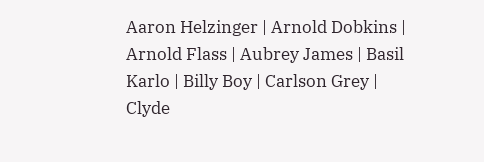Aaron Helzinger | Arnold Dobkins | Arnold Flass | Aubrey James | Basil Karlo | Billy Boy | Carlson Grey | Clyde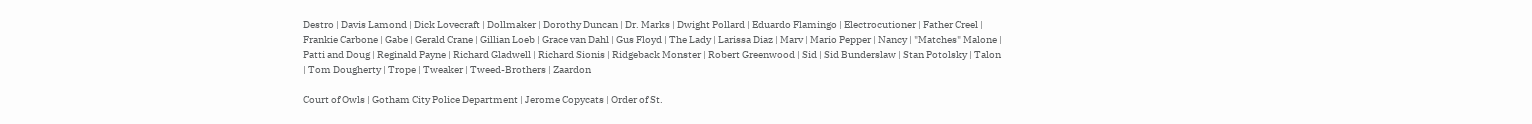Destro | Davis Lamond | Dick Lovecraft | Dollmaker | Dorothy Duncan | Dr. Marks | Dwight Pollard | Eduardo Flamingo | Electrocutioner | Father Creel | Frankie Carbone | Gabe | Gerald Crane | Gillian Loeb | Grace van Dahl | Gus Floyd | The Lady | Larissa Diaz | Marv | Mario Pepper | Nancy | "Matches" Malone | Patti and Doug | Reginald Payne | Richard Gladwell | Richard Sionis | Ridgeback Monster | Robert Greenwood | Sid | Sid Bunderslaw | Stan Potolsky | Talon | Tom Dougherty | Trope | Tweaker | Tweed-Brothers | Zaardon

Court of Owls | Gotham City Police Department | Jerome Copycats | Order of St.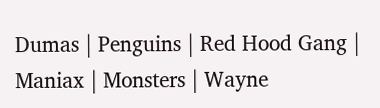Dumas | Penguins | Red Hood Gang | Maniax | Monsters | Wayne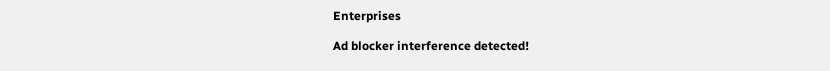Enterprises

Ad blocker interference detected!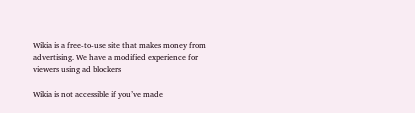Wikia is a free-to-use site that makes money from advertising. We have a modified experience for viewers using ad blockers

Wikia is not accessible if you’ve made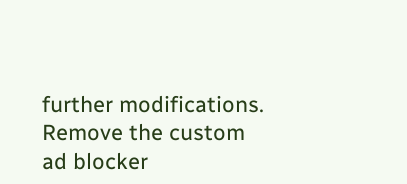further modifications. Remove the custom ad blocker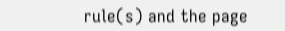rule(s) and the page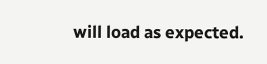will load as expected.